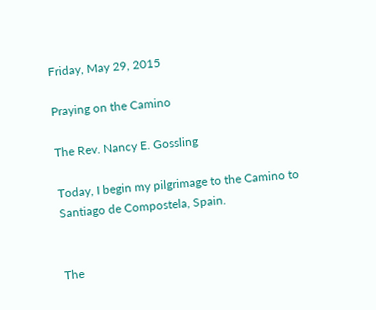Friday, May 29, 2015

Praying on the Camino

The Rev. Nancy E. Gossling

Today, I begin my pilgrimage to the Camino to Santiago de Compostela, Spain.


The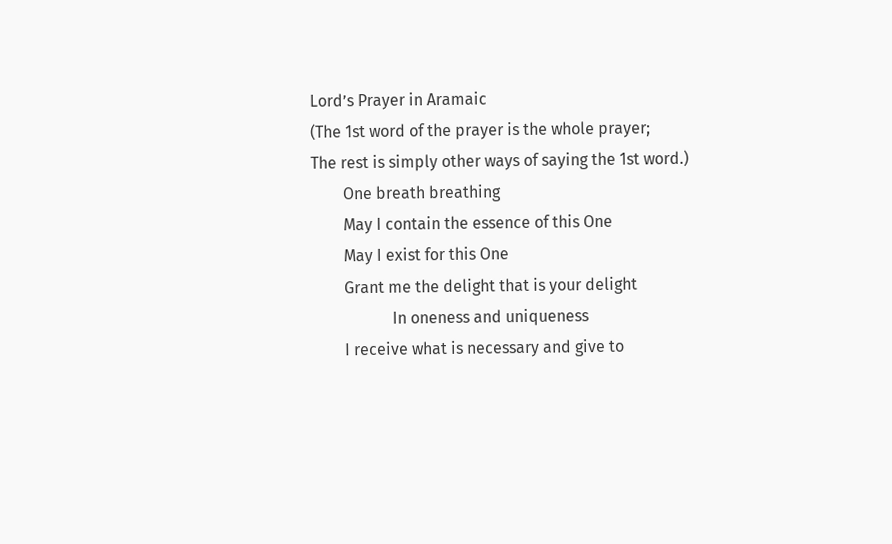Lord’s Prayer in Aramaic
(The 1st word of the prayer is the whole prayer;
The rest is simply other ways of saying the 1st word.)
        One breath breathing
        May I contain the essence of this One
        May I exist for this One
        Grant me the delight that is your delight
                    In oneness and uniqueness
        I receive what is necessary and give to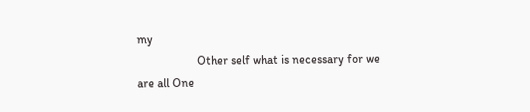my
                    Other self what is necessary for we are all One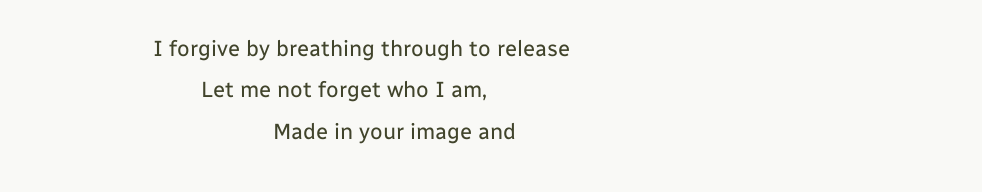I forgive by breathing through to release
        Let me not forget who I am,
                    Made in your image and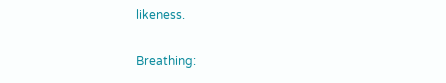likeness.

Breathing: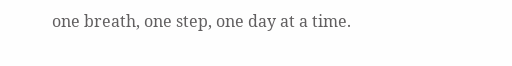one breath, one step, one day at a time.